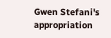Gwen Stefani's appropriation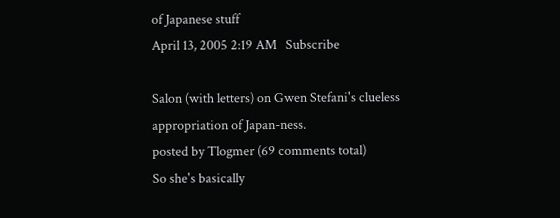of Japanese stuff
April 13, 2005 2:19 AM   Subscribe

Salon (with letters) on Gwen Stefani's clueless appropriation of Japan-ness.
posted by Tlogmer (69 comments total)
So she's basically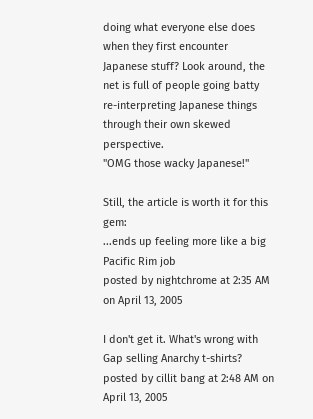doing what everyone else does when they first encounter Japanese stuff? Look around, the net is full of people going batty re-interpreting Japanese things through their own skewed perspective.
"OMG those wacky Japanese!"

Still, the article is worth it for this gem:
...ends up feeling more like a big Pacific Rim job
posted by nightchrome at 2:35 AM on April 13, 2005

I don't get it. What's wrong with Gap selling Anarchy t-shirts?
posted by cillit bang at 2:48 AM on April 13, 2005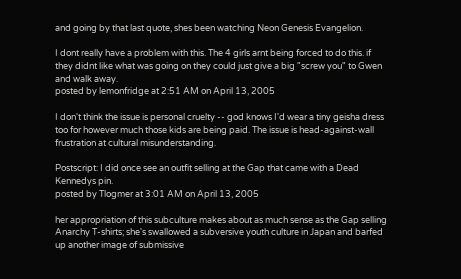and going by that last quote, shes been watching Neon Genesis Evangelion.

I dont really have a problem with this. The 4 girls arnt being forced to do this. if they didnt like what was going on they could just give a big "screw you" to Gwen and walk away.
posted by lemonfridge at 2:51 AM on April 13, 2005

I don't think the issue is personal cruelty -- god knows I'd wear a tiny geisha dress too for however much those kids are being paid. The issue is head-against-wall frustration at cultural misunderstanding.

Postscript: I did once see an outfit selling at the Gap that came with a Dead Kennedys pin.
posted by Tlogmer at 3:01 AM on April 13, 2005

her appropriation of this subculture makes about as much sense as the Gap selling Anarchy T-shirts; she's swallowed a subversive youth culture in Japan and barfed up another image of submissive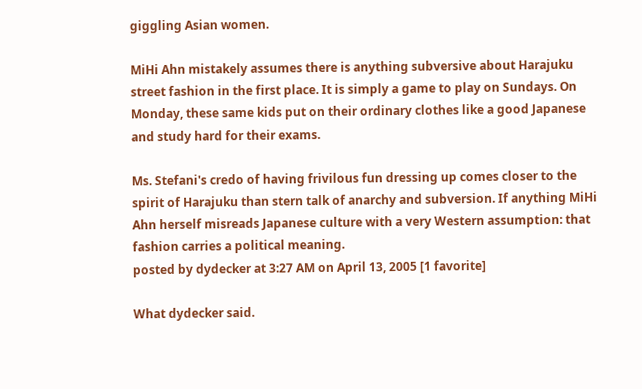giggling Asian women.

MiHi Ahn mistakely assumes there is anything subversive about Harajuku street fashion in the first place. It is simply a game to play on Sundays. On Monday, these same kids put on their ordinary clothes like a good Japanese and study hard for their exams.

Ms. Stefani's credo of having frivilous fun dressing up comes closer to the spirit of Harajuku than stern talk of anarchy and subversion. If anything MiHi Ahn herself misreads Japanese culture with a very Western assumption: that fashion carries a political meaning.
posted by dydecker at 3:27 AM on April 13, 2005 [1 favorite]

What dydecker said.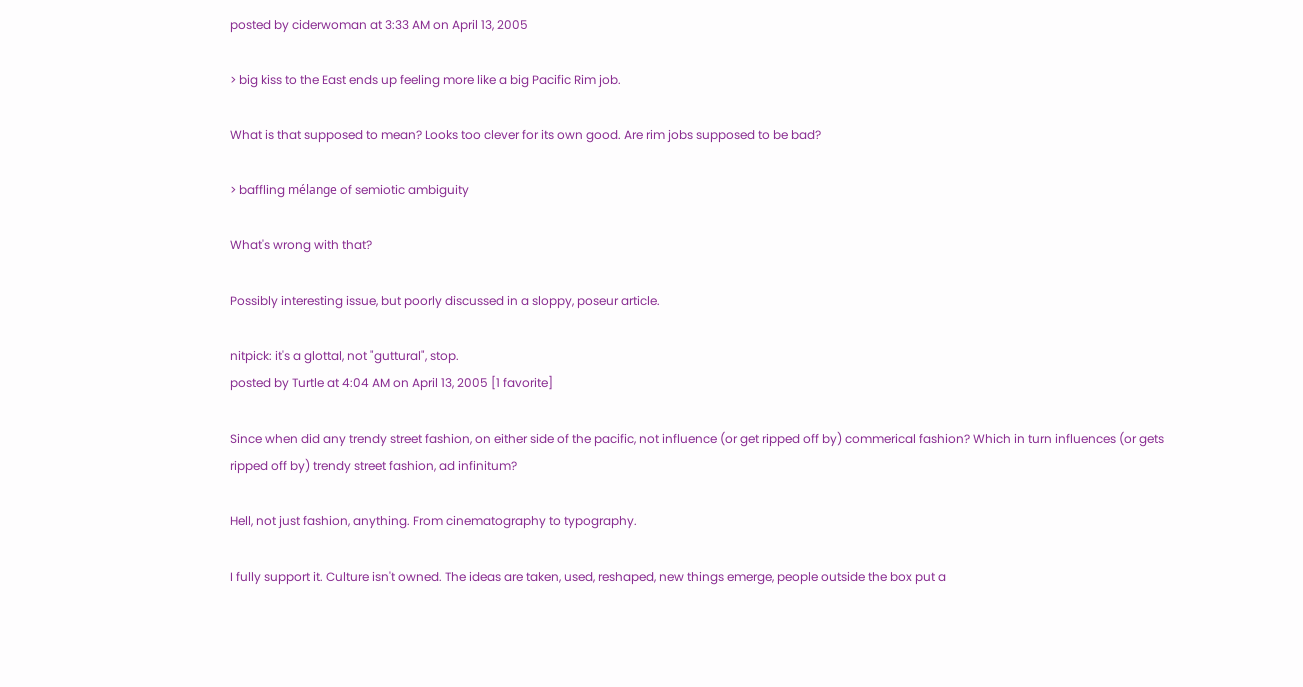posted by ciderwoman at 3:33 AM on April 13, 2005

> big kiss to the East ends up feeling more like a big Pacific Rim job.

What is that supposed to mean? Looks too clever for its own good. Are rim jobs supposed to be bad?

> baffling mélange of semiotic ambiguity

What's wrong with that?

Possibly interesting issue, but poorly discussed in a sloppy, poseur article.

nitpick: it's a glottal, not "guttural", stop.
posted by Turtle at 4:04 AM on April 13, 2005 [1 favorite]

Since when did any trendy street fashion, on either side of the pacific, not influence (or get ripped off by) commerical fashion? Which in turn influences (or gets ripped off by) trendy street fashion, ad infinitum?

Hell, not just fashion, anything. From cinematography to typography.

I fully support it. Culture isn't owned. The ideas are taken, used, reshaped, new things emerge, people outside the box put a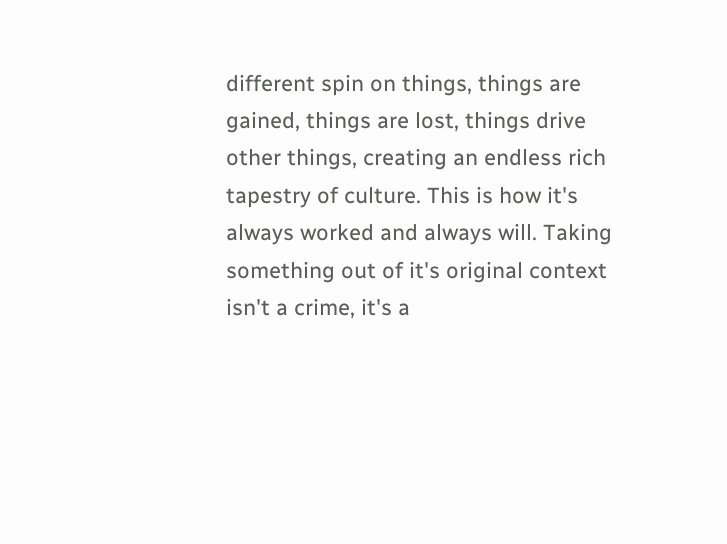different spin on things, things are gained, things are lost, things drive other things, creating an endless rich tapestry of culture. This is how it's always worked and always will. Taking something out of it's original context isn't a crime, it's a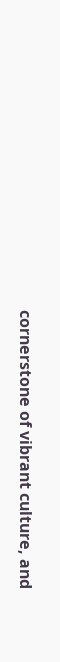cornerstone of vibrant culture, and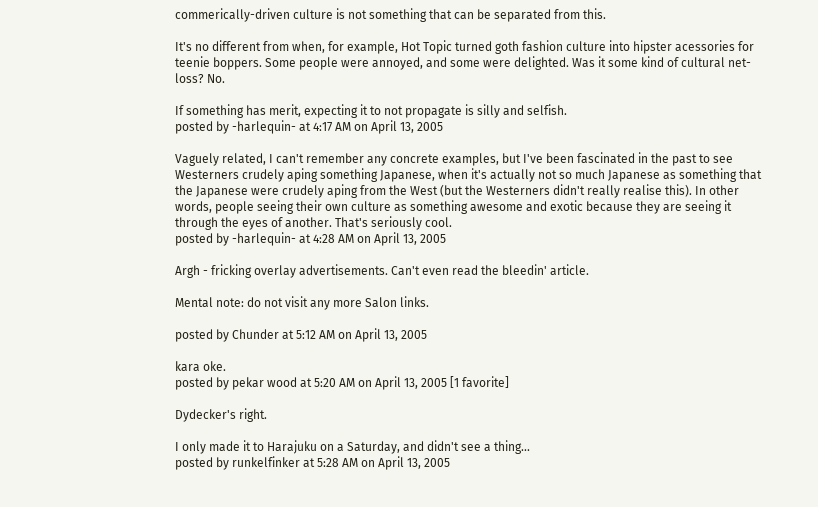commerically-driven culture is not something that can be separated from this.

It's no different from when, for example, Hot Topic turned goth fashion culture into hipster acessories for teenie boppers. Some people were annoyed, and some were delighted. Was it some kind of cultural net-loss? No.

If something has merit, expecting it to not propagate is silly and selfish.
posted by -harlequin- at 4:17 AM on April 13, 2005

Vaguely related, I can't remember any concrete examples, but I've been fascinated in the past to see Westerners crudely aping something Japanese, when it's actually not so much Japanese as something that the Japanese were crudely aping from the West (but the Westerners didn't really realise this). In other words, people seeing their own culture as something awesome and exotic because they are seeing it through the eyes of another. That's seriously cool.
posted by -harlequin- at 4:28 AM on April 13, 2005

Argh - fricking overlay advertisements. Can't even read the bleedin' article.

Mental note: do not visit any more Salon links.

posted by Chunder at 5:12 AM on April 13, 2005

kara oke.
posted by pekar wood at 5:20 AM on April 13, 2005 [1 favorite]

Dydecker's right.

I only made it to Harajuku on a Saturday, and didn't see a thing...
posted by runkelfinker at 5:28 AM on April 13, 2005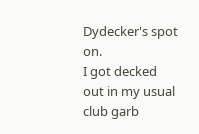Dydecker's spot on.
I got decked out in my usual club garb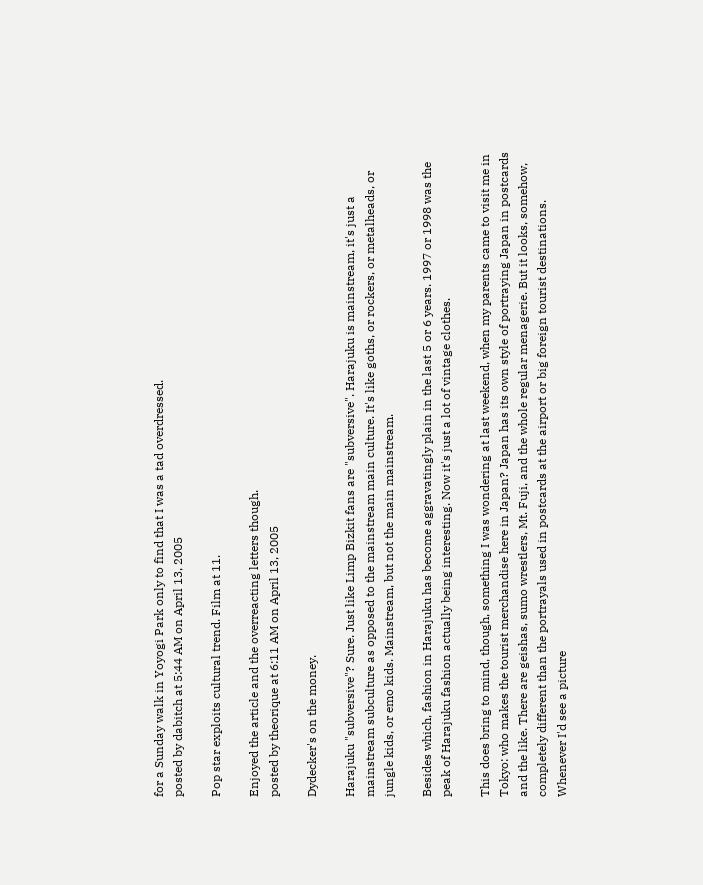for a Sunday walk in Yoyogi Park only to find that I was a tad overdressed.
posted by dabitch at 5:44 AM on April 13, 2005

Pop star exploits cultural trend. Film at 11.

Enjoyed the article and the overreacting letters though.
posted by theorique at 6:11 AM on April 13, 2005

Dydecker's on the money.

Harajuku "subversive"? Sure. Just like Limp Bizkit fans are "subversive". Harajuku is mainstream, it's just a mainstream subculture as opposed to the mainstream main culture. It's like goths, or rockers, or metalheads, or jungle kids, or emo kids. Mainstream, but not the main mainstream.

Besides which, fashion in Harajuku has become aggravatingly plain in the last 5 or 6 years. 1997 or 1998 was the peak of Harajuku fashion actually being interesting. Now it's just a lot of vintage clothes.

This does bring to mind, though, something I was wondering at last weekend, when my parents came to visit me in Tokyo: who makes the tourist merchandise here in Japan? Japan has its own style of portraying Japan in postcards and the like. There are geishas, sumo wrestlers, Mt. Fuji, and the whole regular menagerie. But it looks, somehow, completely different than the portrayals used in postcards at the airport or big foreign tourist destinations. Whenever I'd see a picture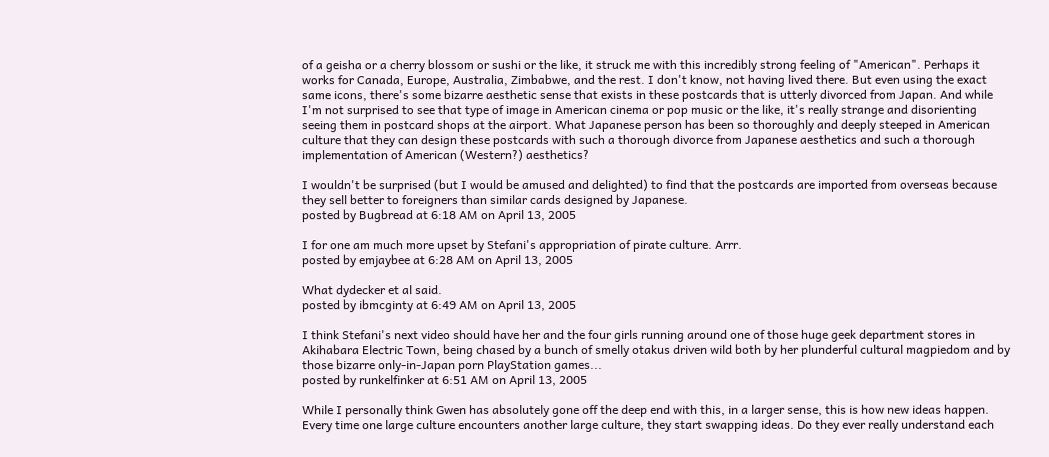of a geisha or a cherry blossom or sushi or the like, it struck me with this incredibly strong feeling of "American". Perhaps it works for Canada, Europe, Australia, Zimbabwe, and the rest. I don't know, not having lived there. But even using the exact same icons, there's some bizarre aesthetic sense that exists in these postcards that is utterly divorced from Japan. And while I'm not surprised to see that type of image in American cinema or pop music or the like, it's really strange and disorienting seeing them in postcard shops at the airport. What Japanese person has been so thoroughly and deeply steeped in American culture that they can design these postcards with such a thorough divorce from Japanese aesthetics and such a thorough implementation of American (Western?) aesthetics?

I wouldn't be surprised (but I would be amused and delighted) to find that the postcards are imported from overseas because they sell better to foreigners than similar cards designed by Japanese.
posted by Bugbread at 6:18 AM on April 13, 2005

I for one am much more upset by Stefani's appropriation of pirate culture. Arrr.
posted by emjaybee at 6:28 AM on April 13, 2005

What dydecker et al said.
posted by ibmcginty at 6:49 AM on April 13, 2005

I think Stefani's next video should have her and the four girls running around one of those huge geek department stores in Akihabara Electric Town, being chased by a bunch of smelly otakus driven wild both by her plunderful cultural magpiedom and by those bizarre only-in-Japan porn PlayStation games...
posted by runkelfinker at 6:51 AM on April 13, 2005

While I personally think Gwen has absolutely gone off the deep end with this, in a larger sense, this is how new ideas happen. Every time one large culture encounters another large culture, they start swapping ideas. Do they ever really understand each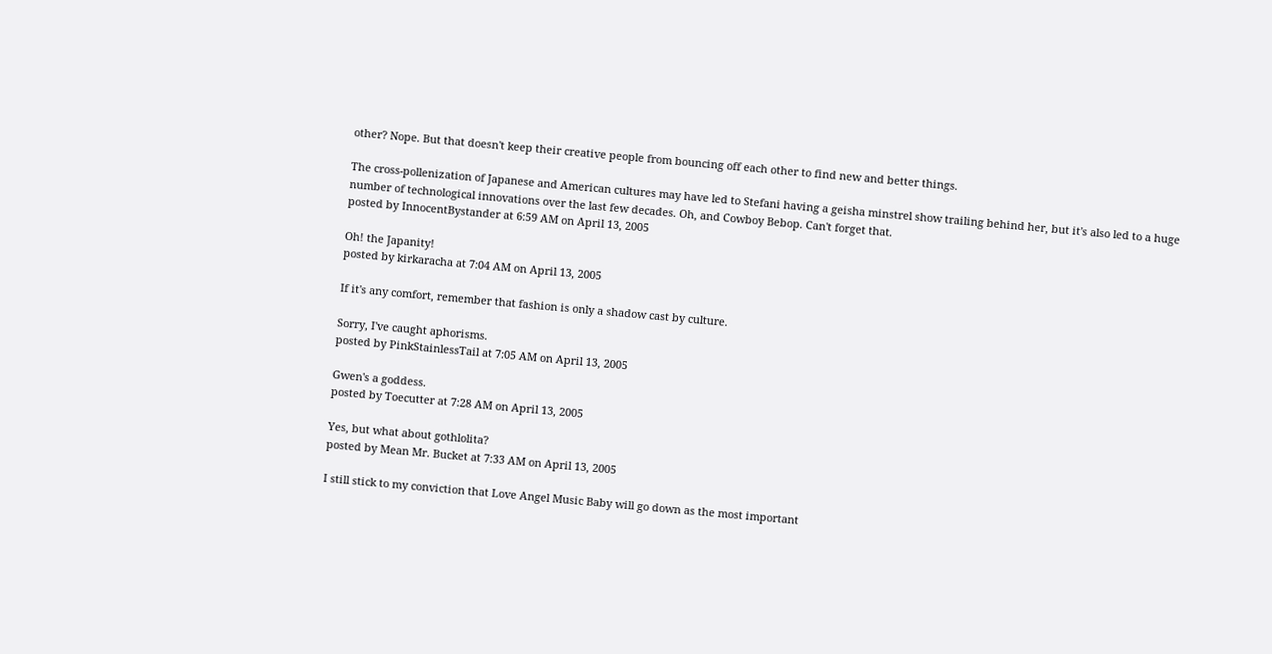other? Nope. But that doesn't keep their creative people from bouncing off each other to find new and better things.

The cross-pollenization of Japanese and American cultures may have led to Stefani having a geisha minstrel show trailing behind her, but it's also led to a huge number of technological innovations over the last few decades. Oh, and Cowboy Bebop. Can't forget that.
posted by InnocentBystander at 6:59 AM on April 13, 2005

Oh! the Japanity!
posted by kirkaracha at 7:04 AM on April 13, 2005

If it's any comfort, remember that fashion is only a shadow cast by culture.

Sorry, I've caught aphorisms.
posted by PinkStainlessTail at 7:05 AM on April 13, 2005

Gwen's a goddess.
posted by Toecutter at 7:28 AM on April 13, 2005

Yes, but what about gothlolita?
posted by Mean Mr. Bucket at 7:33 AM on April 13, 2005

I still stick to my conviction that Love Angel Music Baby will go down as the most important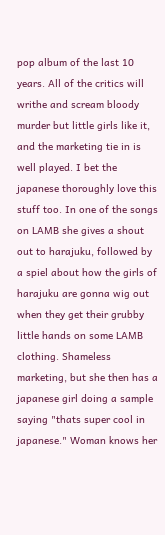pop album of the last 10 years. All of the critics will writhe and scream bloody murder but little girls like it, and the marketing tie in is well played. I bet the japanese thoroughly love this stuff too. In one of the songs on LAMB she gives a shout out to harajuku, followed by a spiel about how the girls of harajuku are gonna wig out when they get their grubby little hands on some LAMB clothing. Shameless marketing, but she then has a japanese girl doing a sample saying "thats super cool in japanese." Woman knows her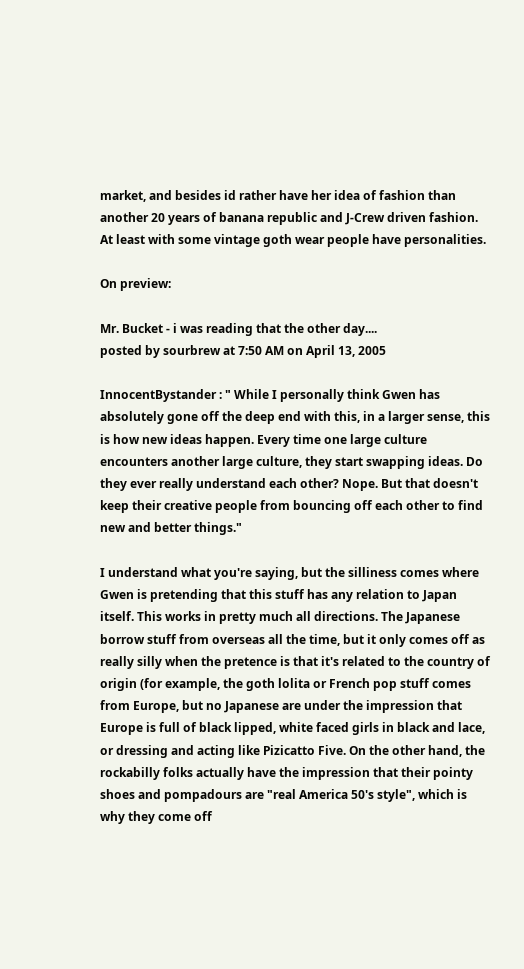market, and besides id rather have her idea of fashion than another 20 years of banana republic and J-Crew driven fashion. At least with some vintage goth wear people have personalities.

On preview:

Mr. Bucket - i was reading that the other day....
posted by sourbrew at 7:50 AM on April 13, 2005

InnocentBystander : " While I personally think Gwen has absolutely gone off the deep end with this, in a larger sense, this is how new ideas happen. Every time one large culture encounters another large culture, they start swapping ideas. Do they ever really understand each other? Nope. But that doesn't keep their creative people from bouncing off each other to find new and better things."

I understand what you're saying, but the silliness comes where Gwen is pretending that this stuff has any relation to Japan itself. This works in pretty much all directions. The Japanese borrow stuff from overseas all the time, but it only comes off as really silly when the pretence is that it's related to the country of origin (for example, the goth lolita or French pop stuff comes from Europe, but no Japanese are under the impression that Europe is full of black lipped, white faced girls in black and lace, or dressing and acting like Pizicatto Five. On the other hand, the rockabilly folks actually have the impression that their pointy shoes and pompadours are "real America 50's style", which is why they come off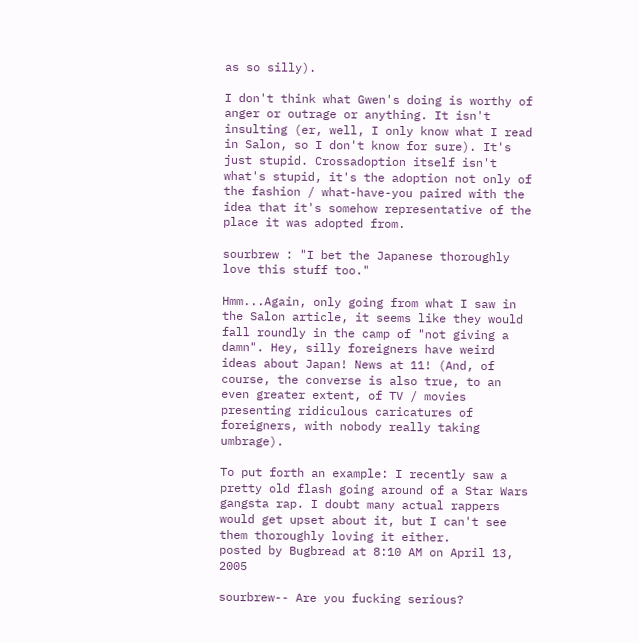as so silly).

I don't think what Gwen's doing is worthy of anger or outrage or anything. It isn't insulting (er, well, I only know what I read in Salon, so I don't know for sure). It's just stupid. Crossadoption itself isn't what's stupid, it's the adoption not only of the fashion / what-have-you paired with the idea that it's somehow representative of the place it was adopted from.

sourbrew : "I bet the Japanese thoroughly love this stuff too."

Hmm...Again, only going from what I saw in the Salon article, it seems like they would fall roundly in the camp of "not giving a damn". Hey, silly foreigners have weird ideas about Japan! News at 11! (And, of course, the converse is also true, to an even greater extent, of TV / movies presenting ridiculous caricatures of foreigners, with nobody really taking umbrage).

To put forth an example: I recently saw a pretty old flash going around of a Star Wars gangsta rap. I doubt many actual rappers would get upset about it, but I can't see them thoroughly loving it either.
posted by Bugbread at 8:10 AM on April 13, 2005

sourbrew-- Are you fucking serious?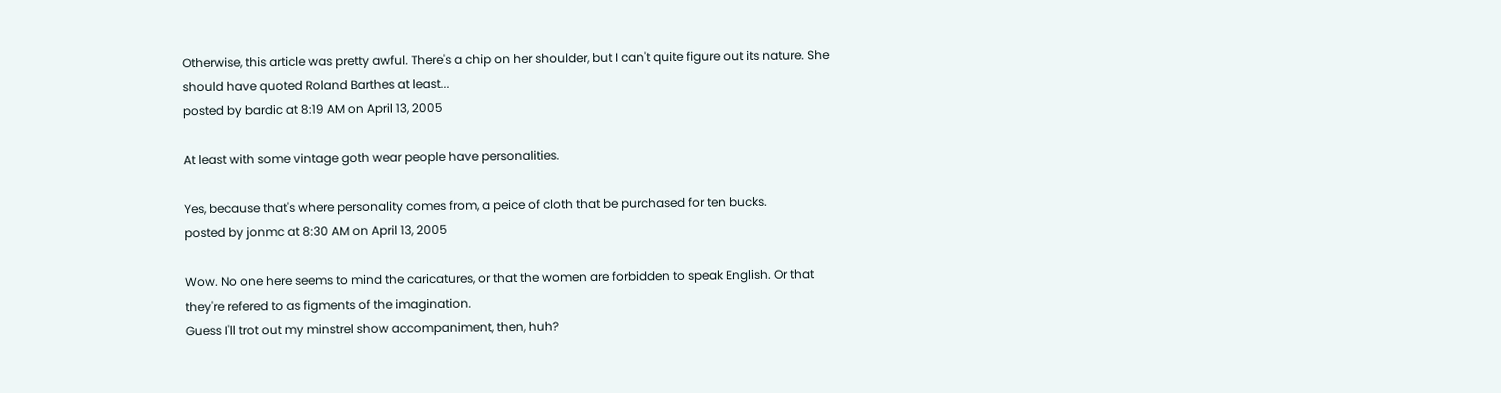Otherwise, this article was pretty awful. There's a chip on her shoulder, but I can't quite figure out its nature. She should have quoted Roland Barthes at least...
posted by bardic at 8:19 AM on April 13, 2005

At least with some vintage goth wear people have personalities.

Yes, because that's where personality comes from, a peice of cloth that be purchased for ten bucks.
posted by jonmc at 8:30 AM on April 13, 2005

Wow. No one here seems to mind the caricatures, or that the women are forbidden to speak English. Or that they're refered to as figments of the imagination.
Guess I'll trot out my minstrel show accompaniment, then, huh?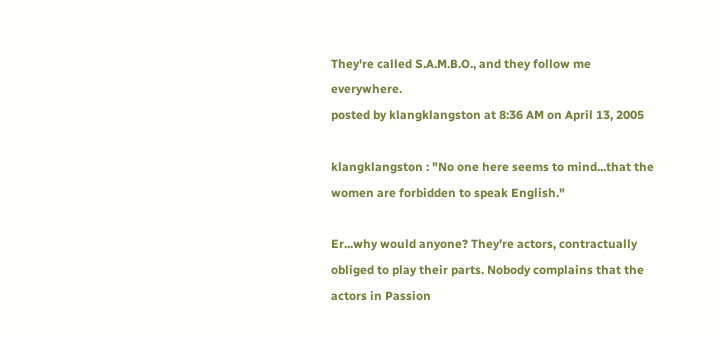They're called S.A.M.B.O., and they follow me everywhere.
posted by klangklangston at 8:36 AM on April 13, 2005

klangklangston : "No one here seems to mind...that the women are forbidden to speak English."

Er...why would anyone? They're actors, contractually obliged to play their parts. Nobody complains that the actors in Passion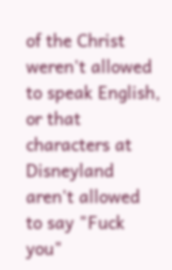of the Christ weren't allowed to speak English, or that characters at Disneyland aren't allowed to say "Fuck you"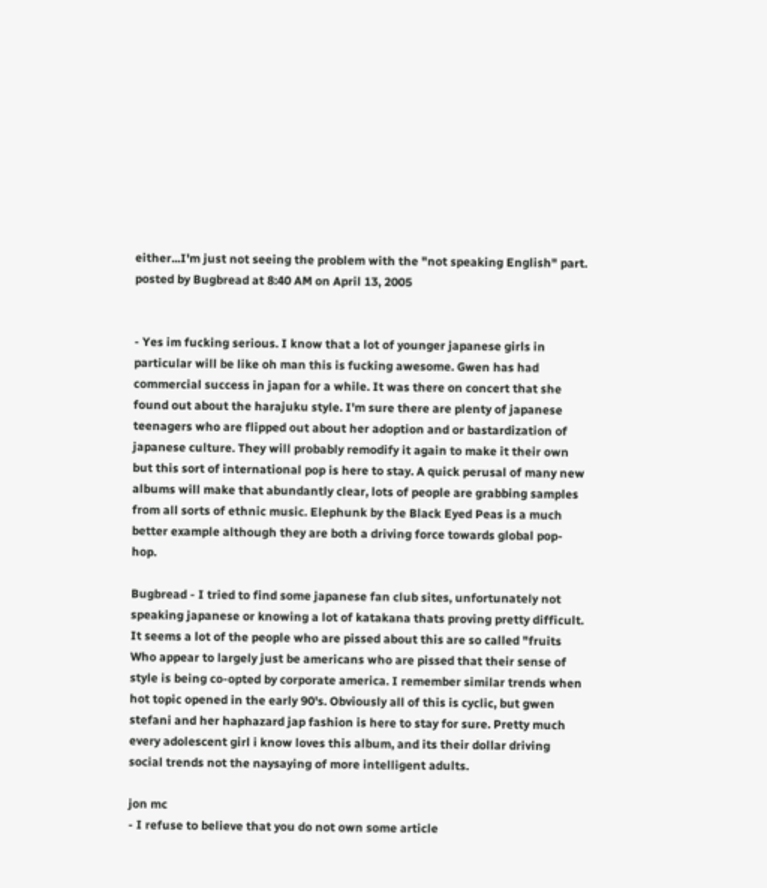either...I'm just not seeing the problem with the "not speaking English" part.
posted by Bugbread at 8:40 AM on April 13, 2005


- Yes im fucking serious. I know that a lot of younger japanese girls in particular will be like oh man this is fucking awesome. Gwen has had commercial success in japan for a while. It was there on concert that she found out about the harajuku style. I'm sure there are plenty of japanese teenagers who are flipped out about her adoption and or bastardization of japanese culture. They will probably remodify it again to make it their own but this sort of international pop is here to stay. A quick perusal of many new albums will make that abundantly clear, lots of people are grabbing samples from all sorts of ethnic music. Elephunk by the Black Eyed Peas is a much better example although they are both a driving force towards global pop-hop.

Bugbread - I tried to find some japanese fan club sites, unfortunately not speaking japanese or knowing a lot of katakana thats proving pretty difficult. It seems a lot of the people who are pissed about this are so called "fruits Who appear to largely just be americans who are pissed that their sense of style is being co-opted by corporate america. I remember similar trends when hot topic opened in the early 90's. Obviously all of this is cyclic, but gwen stefani and her haphazard jap fashion is here to stay for sure. Pretty much every adolescent girl i know loves this album, and its their dollar driving social trends not the naysaying of more intelligent adults.

jon mc
- I refuse to believe that you do not own some article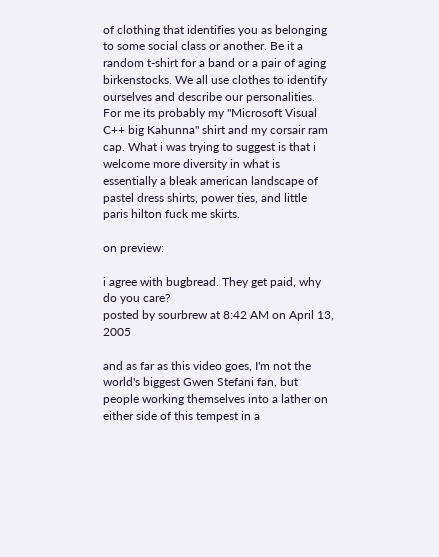of clothing that identifies you as belonging to some social class or another. Be it a random t-shirt for a band or a pair of aging birkenstocks. We all use clothes to identify ourselves and describe our personalities. For me its probably my "Microsoft Visual C++ big Kahunna" shirt and my corsair ram cap. What i was trying to suggest is that i welcome more diversity in what is essentially a bleak american landscape of pastel dress shirts, power ties, and little paris hilton fuck me skirts.

on preview:

i agree with bugbread. They get paid, why do you care?
posted by sourbrew at 8:42 AM on April 13, 2005

and as far as this video goes, I'm not the world's biggest Gwen Stefani fan, but people working themselves into a lather on either side of this tempest in a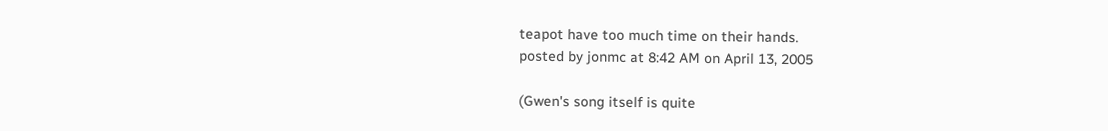teapot have too much time on their hands.
posted by jonmc at 8:42 AM on April 13, 2005

(Gwen's song itself is quite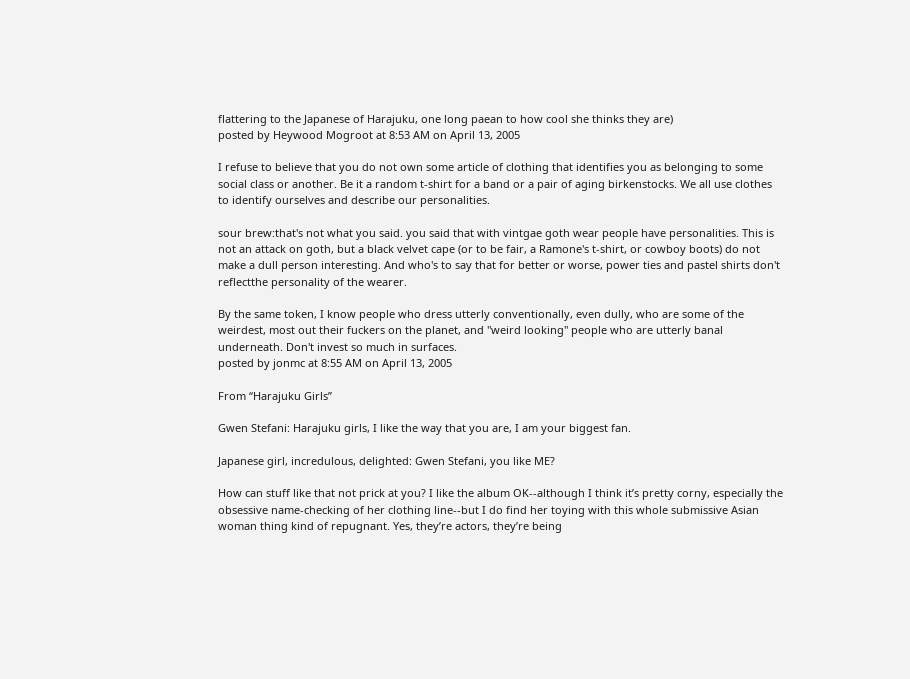flattering to the Japanese of Harajuku, one long paean to how cool she thinks they are)
posted by Heywood Mogroot at 8:53 AM on April 13, 2005

I refuse to believe that you do not own some article of clothing that identifies you as belonging to some social class or another. Be it a random t-shirt for a band or a pair of aging birkenstocks. We all use clothes to identify ourselves and describe our personalities.

sour brew:that's not what you said. you said that with vintgae goth wear people have personalities. This is not an attack on goth, but a black velvet cape (or to be fair, a Ramone's t-shirt, or cowboy boots) do not make a dull person interesting. And who's to say that for better or worse, power ties and pastel shirts don't reflectthe personality of the wearer.

By the same token, I know people who dress utterly conventionally, even dully, who are some of the weirdest, most out their fuckers on the planet, and "weird looking" people who are utterly banal underneath. Don't invest so much in surfaces.
posted by jonmc at 8:55 AM on April 13, 2005

From “Harajuku Girls”

Gwen Stefani: Harajuku girls, I like the way that you are, I am your biggest fan.

Japanese girl, incredulous, delighted: Gwen Stefani, you like ME?

How can stuff like that not prick at you? I like the album OK--although I think it’s pretty corny, especially the obsessive name-checking of her clothing line--but I do find her toying with this whole submissive Asian woman thing kind of repugnant. Yes, they’re actors, they’re being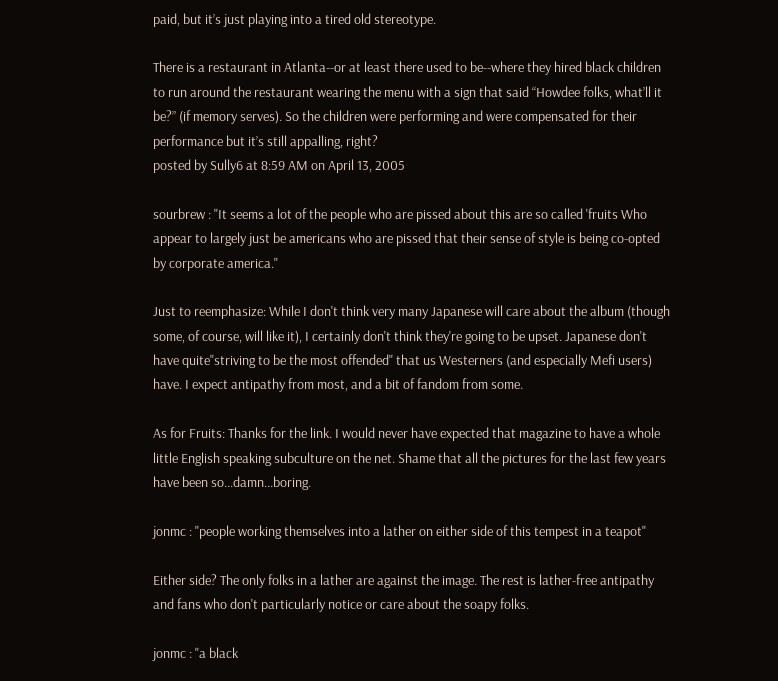paid, but it’s just playing into a tired old stereotype.

There is a restaurant in Atlanta--or at least there used to be--where they hired black children to run around the restaurant wearing the menu with a sign that said “Howdee folks, what’ll it be?” (if memory serves). So the children were performing and were compensated for their performance but it’s still appalling, right?
posted by Sully6 at 8:59 AM on April 13, 2005

sourbrew : "It seems a lot of the people who are pissed about this are so called 'fruits Who appear to largely just be americans who are pissed that their sense of style is being co-opted by corporate america."

Just to reemphasize: While I don't think very many Japanese will care about the album (though some, of course, will like it), I certainly don't think they're going to be upset. Japanese don't have quite"striving to be the most offended" that us Westerners (and especially Mefi users) have. I expect antipathy from most, and a bit of fandom from some.

As for Fruits: Thanks for the link. I would never have expected that magazine to have a whole little English speaking subculture on the net. Shame that all the pictures for the last few years have been so...damn...boring.

jonmc : "people working themselves into a lather on either side of this tempest in a teapot"

Either side? The only folks in a lather are against the image. The rest is lather-free antipathy and fans who don't particularly notice or care about the soapy folks.

jonmc : "a black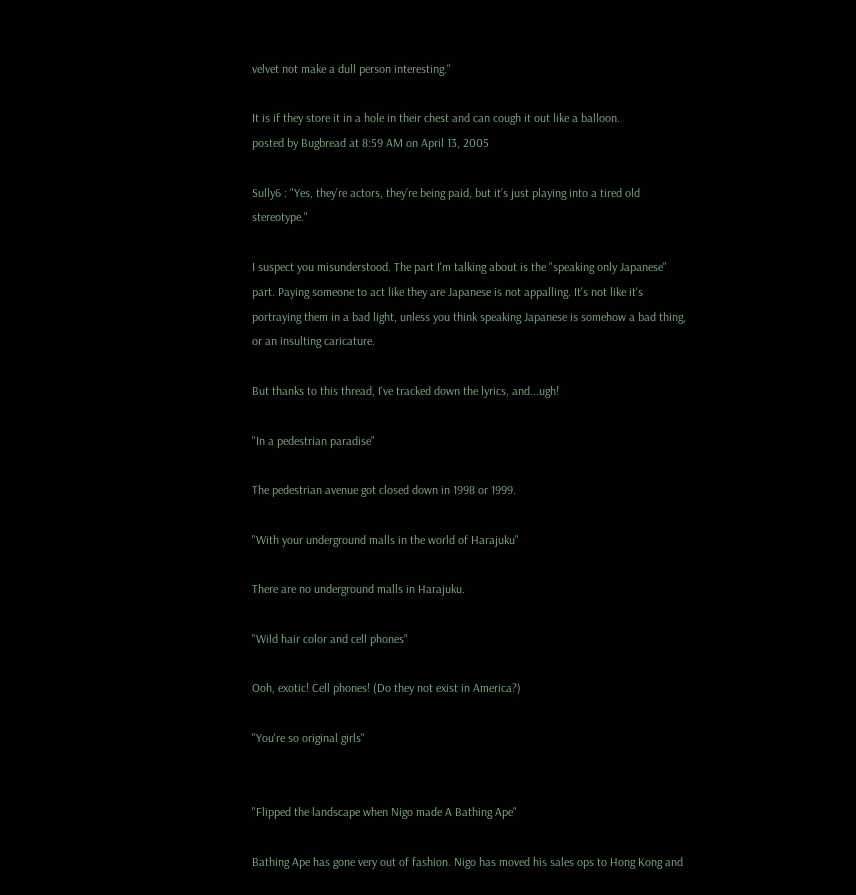velvet not make a dull person interesting."

It is if they store it in a hole in their chest and can cough it out like a balloon.
posted by Bugbread at 8:59 AM on April 13, 2005

Sully6 : "Yes, they’re actors, they’re being paid, but it’s just playing into a tired old stereotype."

I suspect you misunderstood. The part I'm talking about is the "speaking only Japanese" part. Paying someone to act like they are Japanese is not appalling. It's not like it's portraying them in a bad light, unless you think speaking Japanese is somehow a bad thing, or an insulting caricature.

But thanks to this thread, I've tracked down the lyrics, and...ugh!

"In a pedestrian paradise"

The pedestrian avenue got closed down in 1998 or 1999.

"With your underground malls in the world of Harajuku"

There are no underground malls in Harajuku.

"Wild hair color and cell phones"

Ooh, exotic! Cell phones! (Do they not exist in America?)

"You're so original girls"


"Flipped the landscape when Nigo made A Bathing Ape"

Bathing Ape has gone very out of fashion. Nigo has moved his sales ops to Hong Kong and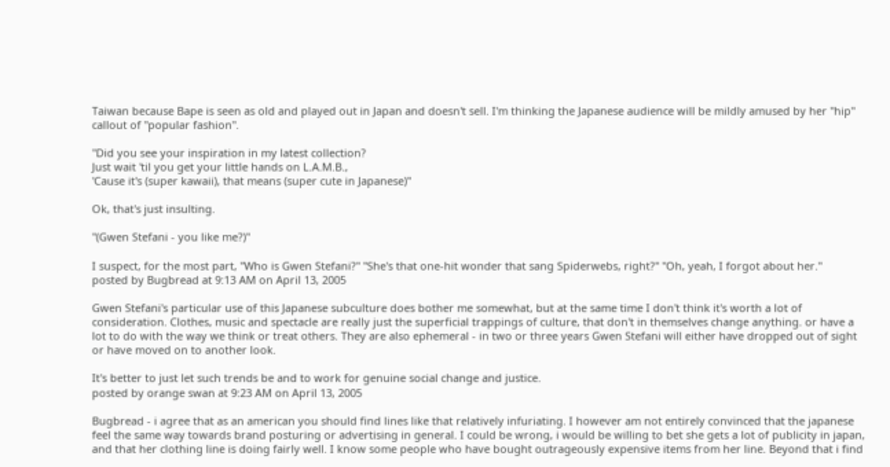Taiwan because Bape is seen as old and played out in Japan and doesn't sell. I'm thinking the Japanese audience will be mildly amused by her "hip" callout of "popular fashion".

"Did you see your inspiration in my latest collection?
Just wait 'til you get your little hands on L.A.M.B.,
'Cause it's (super kawaii), that means (super cute in Japanese)"

Ok, that's just insulting.

"(Gwen Stefani - you like me?)"

I suspect, for the most part, "Who is Gwen Stefani?" "She's that one-hit wonder that sang Spiderwebs, right?" "Oh, yeah, I forgot about her."
posted by Bugbread at 9:13 AM on April 13, 2005

Gwen Stefani's particular use of this Japanese subculture does bother me somewhat, but at the same time I don't think it's worth a lot of consideration. Clothes, music and spectacle are really just the superficial trappings of culture, that don't in themselves change anything. or have a lot to do with the way we think or treat others. They are also ephemeral - in two or three years Gwen Stefani will either have dropped out of sight or have moved on to another look.

It's better to just let such trends be and to work for genuine social change and justice.
posted by orange swan at 9:23 AM on April 13, 2005

Bugbread - i agree that as an american you should find lines like that relatively infuriating. I however am not entirely convinced that the japanese feel the same way towards brand posturing or advertising in general. I could be wrong, i would be willing to bet she gets a lot of publicity in japan, and that her clothing line is doing fairly well. I know some people who have bought outrageously expensive items from her line. Beyond that i find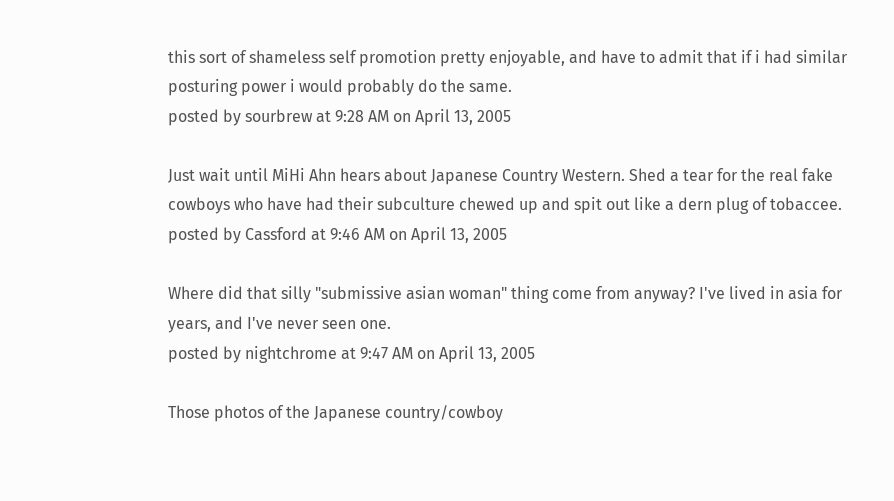this sort of shameless self promotion pretty enjoyable, and have to admit that if i had similar posturing power i would probably do the same.
posted by sourbrew at 9:28 AM on April 13, 2005

Just wait until MiHi Ahn hears about Japanese Country Western. Shed a tear for the real fake cowboys who have had their subculture chewed up and spit out like a dern plug of tobaccee.
posted by Cassford at 9:46 AM on April 13, 2005

Where did that silly "submissive asian woman" thing come from anyway? I've lived in asia for years, and I've never seen one.
posted by nightchrome at 9:47 AM on April 13, 2005

Those photos of the Japanese country/cowboy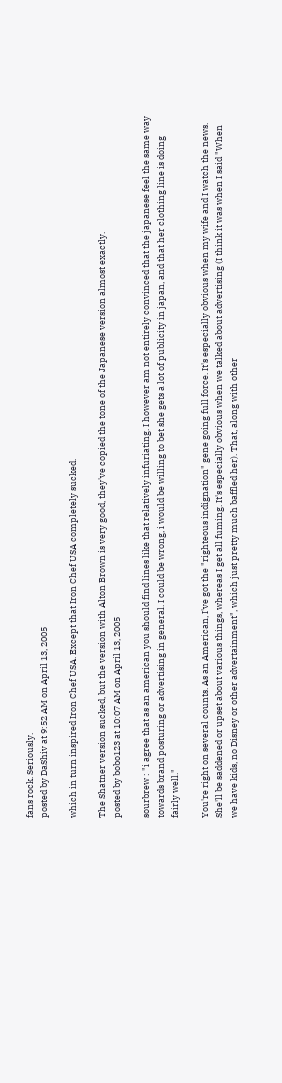fans rock. Seriously.
posted by DaShiv at 9:52 AM on April 13, 2005

which in turn inspired Iron Chef USA. Except that Iron Chef USA completely sucked.

The Shatner version sucked, but the version with Alton Brown is very good, they've copied the tone of the Japanese version almost exactly.
posted by bobo123 at 10:07 AM on April 13, 2005

sourbrew : "i agree that as an american you should find lines like that relatively infuriating. I however am not entirely convinced that the japanese feel the same way towards brand posturing or advertising in general. I could be wrong, i would be willing to bet she gets a lot of publicity in japan, and that her clothing line is doing fairly well."

You're right on several counts. As an American, I've got the "righteous indignation" gene going full force. It's especially obvious when my wife and I watch the news. She'll be saddened or upset about various things, whereas I get all fuming. It's especially obvious when we talked about advertising (I think it was when I said "When we have kids, no Disney or other advertainment", which just pretty much baffled her). That, along with other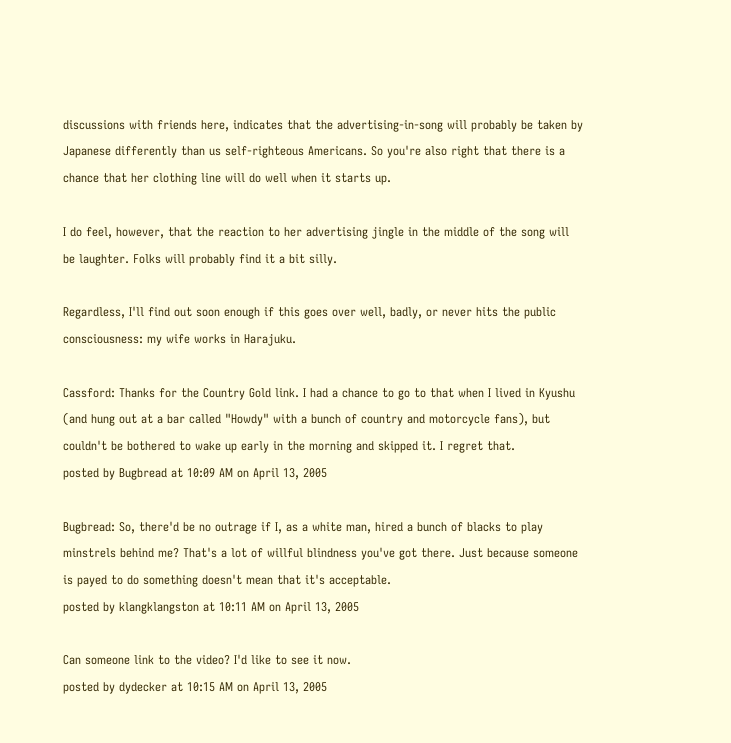discussions with friends here, indicates that the advertising-in-song will probably be taken by Japanese differently than us self-righteous Americans. So you're also right that there is a chance that her clothing line will do well when it starts up.

I do feel, however, that the reaction to her advertising jingle in the middle of the song will be laughter. Folks will probably find it a bit silly.

Regardless, I'll find out soon enough if this goes over well, badly, or never hits the public consciousness: my wife works in Harajuku.

Cassford: Thanks for the Country Gold link. I had a chance to go to that when I lived in Kyushu (and hung out at a bar called "Howdy" with a bunch of country and motorcycle fans), but couldn't be bothered to wake up early in the morning and skipped it. I regret that.
posted by Bugbread at 10:09 AM on April 13, 2005

Bugbread: So, there'd be no outrage if I, as a white man, hired a bunch of blacks to play minstrels behind me? That's a lot of willful blindness you've got there. Just because someone is payed to do something doesn't mean that it's acceptable.
posted by klangklangston at 10:11 AM on April 13, 2005

Can someone link to the video? I'd like to see it now.
posted by dydecker at 10:15 AM on April 13, 2005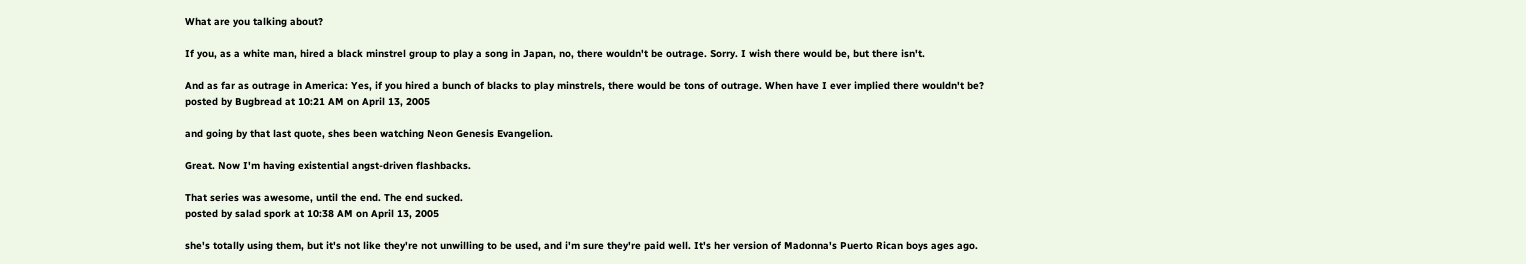What are you talking about?

If you, as a white man, hired a black minstrel group to play a song in Japan, no, there wouldn't be outrage. Sorry. I wish there would be, but there isn't.

And as far as outrage in America: Yes, if you hired a bunch of blacks to play minstrels, there would be tons of outrage. When have I ever implied there wouldn't be?
posted by Bugbread at 10:21 AM on April 13, 2005

and going by that last quote, shes been watching Neon Genesis Evangelion.

Great. Now I'm having existential angst-driven flashbacks.

That series was awesome, until the end. The end sucked.
posted by salad spork at 10:38 AM on April 13, 2005

she's totally using them, but it's not like they're not unwilling to be used, and i'm sure they're paid well. It's her version of Madonna's Puerto Rican boys ages ago.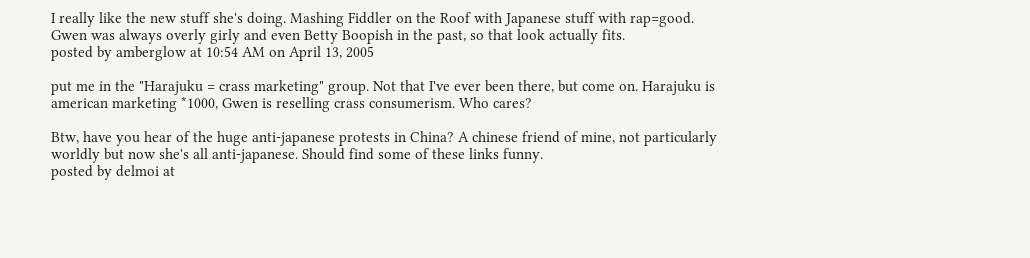I really like the new stuff she's doing. Mashing Fiddler on the Roof with Japanese stuff with rap=good. Gwen was always overly girly and even Betty Boopish in the past, so that look actually fits.
posted by amberglow at 10:54 AM on April 13, 2005

put me in the "Harajuku = crass marketing" group. Not that I've ever been there, but come on. Harajuku is american marketing *1000, Gwen is reselling crass consumerism. Who cares?

Btw, have you hear of the huge anti-japanese protests in China? A chinese friend of mine, not particularly worldly but now she's all anti-japanese. Should find some of these links funny.
posted by delmoi at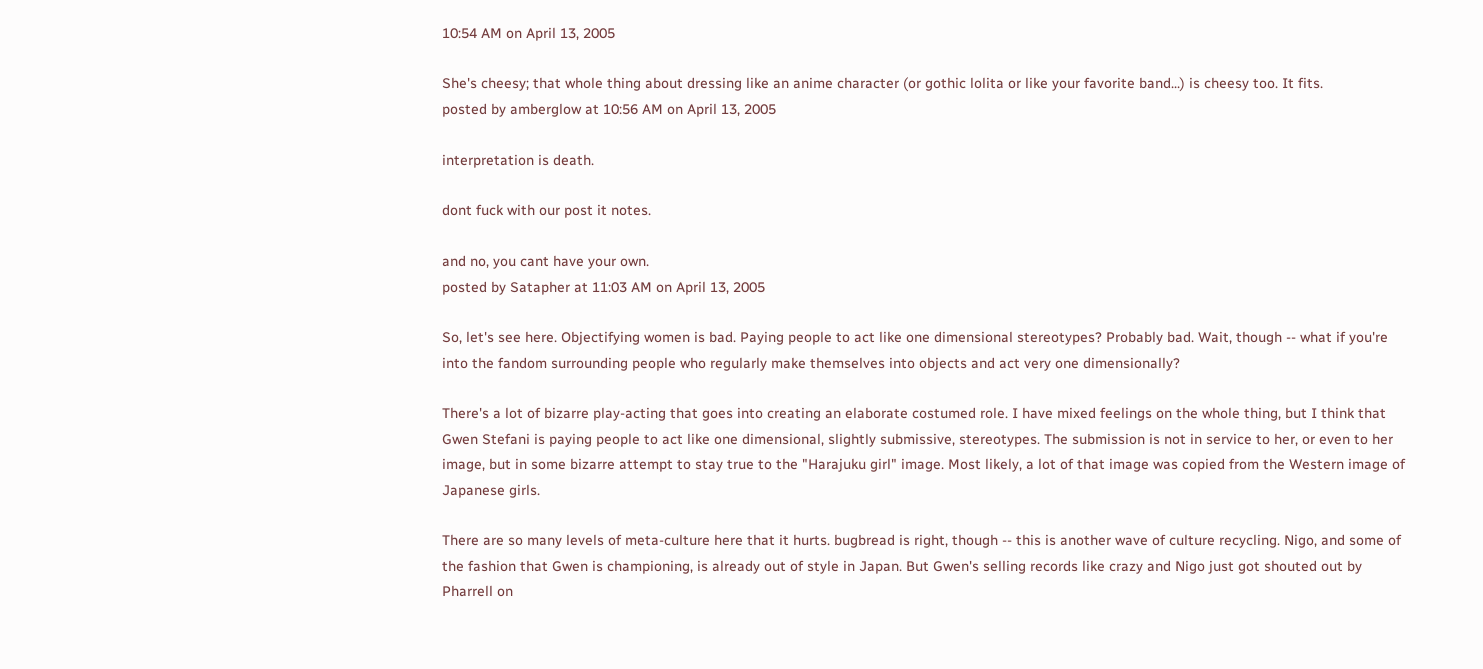10:54 AM on April 13, 2005

She's cheesy; that whole thing about dressing like an anime character (or gothic lolita or like your favorite band...) is cheesy too. It fits.
posted by amberglow at 10:56 AM on April 13, 2005

interpretation is death.

dont fuck with our post it notes.

and no, you cant have your own.
posted by Satapher at 11:03 AM on April 13, 2005

So, let's see here. Objectifying women is bad. Paying people to act like one dimensional stereotypes? Probably bad. Wait, though -- what if you're into the fandom surrounding people who regularly make themselves into objects and act very one dimensionally?

There's a lot of bizarre play-acting that goes into creating an elaborate costumed role. I have mixed feelings on the whole thing, but I think that Gwen Stefani is paying people to act like one dimensional, slightly submissive, stereotypes. The submission is not in service to her, or even to her image, but in some bizarre attempt to stay true to the "Harajuku girl" image. Most likely, a lot of that image was copied from the Western image of Japanese girls.

There are so many levels of meta-culture here that it hurts. bugbread is right, though -- this is another wave of culture recycling. Nigo, and some of the fashion that Gwen is championing, is already out of style in Japan. But Gwen's selling records like crazy and Nigo just got shouted out by Pharrell on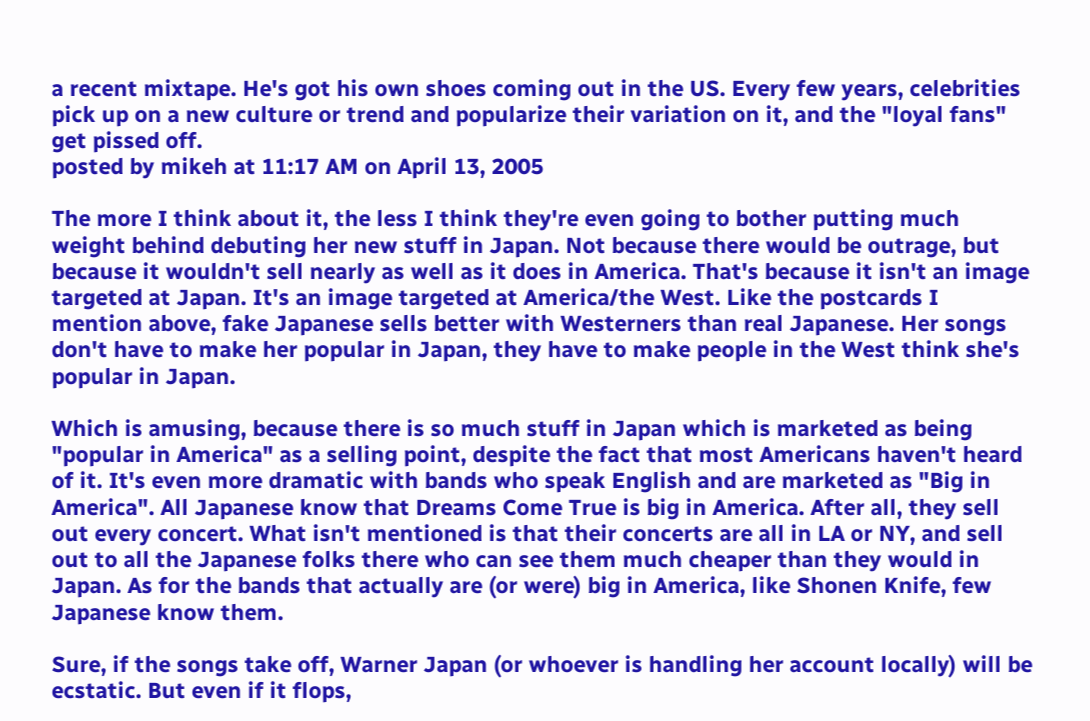a recent mixtape. He's got his own shoes coming out in the US. Every few years, celebrities pick up on a new culture or trend and popularize their variation on it, and the "loyal fans" get pissed off.
posted by mikeh at 11:17 AM on April 13, 2005

The more I think about it, the less I think they're even going to bother putting much weight behind debuting her new stuff in Japan. Not because there would be outrage, but because it wouldn't sell nearly as well as it does in America. That's because it isn't an image targeted at Japan. It's an image targeted at America/the West. Like the postcards I mention above, fake Japanese sells better with Westerners than real Japanese. Her songs don't have to make her popular in Japan, they have to make people in the West think she's popular in Japan.

Which is amusing, because there is so much stuff in Japan which is marketed as being "popular in America" as a selling point, despite the fact that most Americans haven't heard of it. It's even more dramatic with bands who speak English and are marketed as "Big in America". All Japanese know that Dreams Come True is big in America. After all, they sell out every concert. What isn't mentioned is that their concerts are all in LA or NY, and sell out to all the Japanese folks there who can see them much cheaper than they would in Japan. As for the bands that actually are (or were) big in America, like Shonen Knife, few Japanese know them.

Sure, if the songs take off, Warner Japan (or whoever is handling her account locally) will be ecstatic. But even if it flops,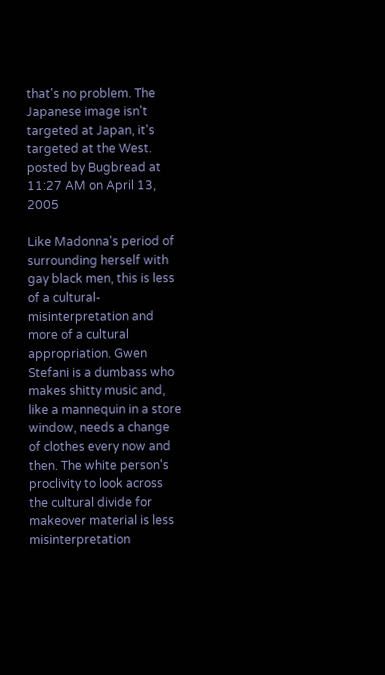that's no problem. The Japanese image isn't targeted at Japan, it's targeted at the West.
posted by Bugbread at 11:27 AM on April 13, 2005

Like Madonna's period of surrounding herself with gay black men, this is less of a cultural-misinterpretation and more of a cultural appropriation. Gwen Stefani is a dumbass who makes shitty music and, like a mannequin in a store window, needs a change of clothes every now and then. The white person's proclivity to look across the cultural divide for makeover material is less misinterpretation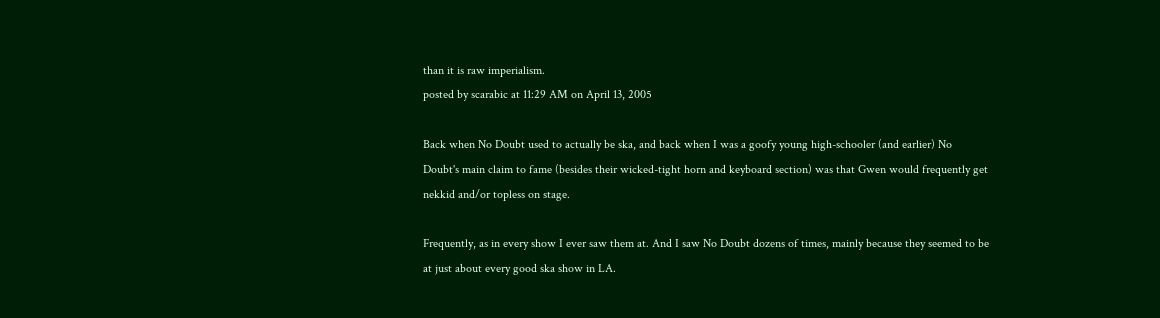than it is raw imperialism.
posted by scarabic at 11:29 AM on April 13, 2005

Back when No Doubt used to actually be ska, and back when I was a goofy young high-schooler (and earlier) No Doubt's main claim to fame (besides their wicked-tight horn and keyboard section) was that Gwen would frequently get nekkid and/or topless on stage.

Frequently, as in every show I ever saw them at. And I saw No Doubt dozens of times, mainly because they seemed to be at just about every good ska show in LA.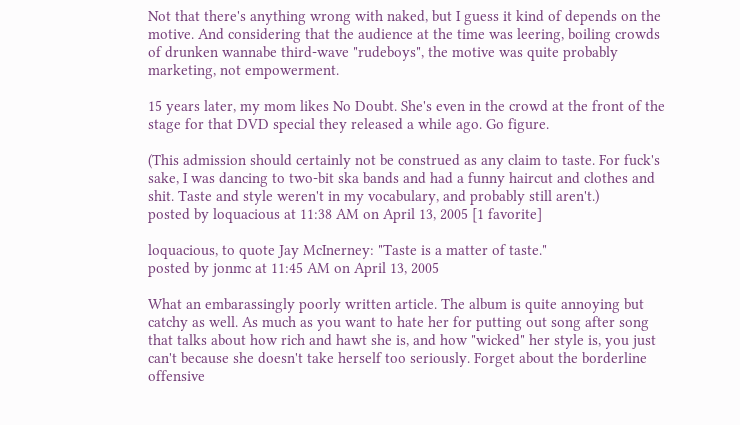Not that there's anything wrong with naked, but I guess it kind of depends on the motive. And considering that the audience at the time was leering, boiling crowds of drunken wannabe third-wave "rudeboys", the motive was quite probably marketing, not empowerment.

15 years later, my mom likes No Doubt. She's even in the crowd at the front of the stage for that DVD special they released a while ago. Go figure.

(This admission should certainly not be construed as any claim to taste. For fuck's sake, I was dancing to two-bit ska bands and had a funny haircut and clothes and shit. Taste and style weren't in my vocabulary, and probably still aren't.)
posted by loquacious at 11:38 AM on April 13, 2005 [1 favorite]

loquacious, to quote Jay McInerney: "Taste is a matter of taste."
posted by jonmc at 11:45 AM on April 13, 2005

What an embarassingly poorly written article. The album is quite annoying but catchy as well. As much as you want to hate her for putting out song after song that talks about how rich and hawt she is, and how "wicked" her style is, you just can't because she doesn't take herself too seriously. Forget about the borderline offensive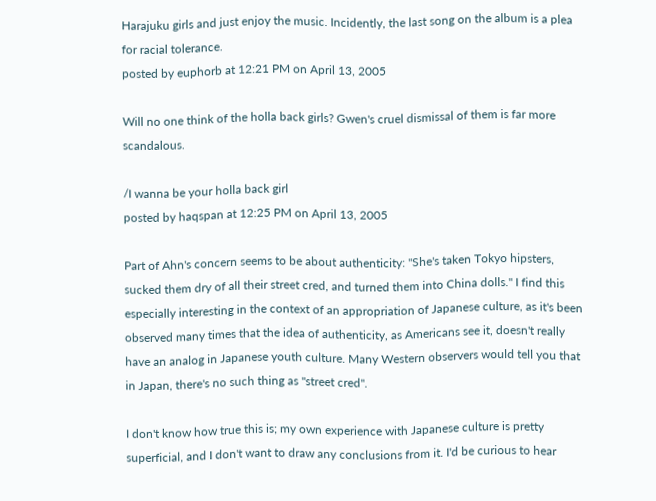Harajuku girls and just enjoy the music. Incidently, the last song on the album is a plea for racial tolerance.
posted by euphorb at 12:21 PM on April 13, 2005

Will no one think of the holla back girls? Gwen's cruel dismissal of them is far more scandalous.

/I wanna be your holla back girl
posted by haqspan at 12:25 PM on April 13, 2005

Part of Ahn's concern seems to be about authenticity: "She's taken Tokyo hipsters, sucked them dry of all their street cred, and turned them into China dolls." I find this especially interesting in the context of an appropriation of Japanese culture, as it's been observed many times that the idea of authenticity, as Americans see it, doesn't really have an analog in Japanese youth culture. Many Western observers would tell you that in Japan, there's no such thing as "street cred".

I don't know how true this is; my own experience with Japanese culture is pretty superficial, and I don't want to draw any conclusions from it. I'd be curious to hear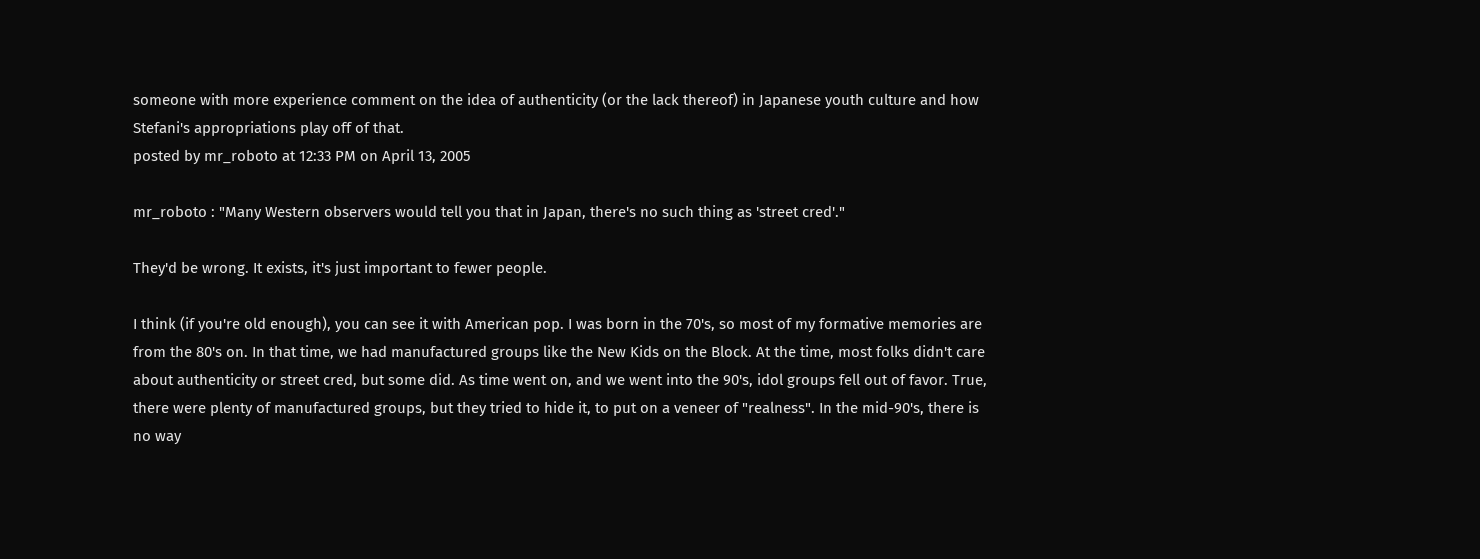someone with more experience comment on the idea of authenticity (or the lack thereof) in Japanese youth culture and how Stefani's appropriations play off of that.
posted by mr_roboto at 12:33 PM on April 13, 2005

mr_roboto : "Many Western observers would tell you that in Japan, there's no such thing as 'street cred'."

They'd be wrong. It exists, it's just important to fewer people.

I think (if you're old enough), you can see it with American pop. I was born in the 70's, so most of my formative memories are from the 80's on. In that time, we had manufactured groups like the New Kids on the Block. At the time, most folks didn't care about authenticity or street cred, but some did. As time went on, and we went into the 90's, idol groups fell out of favor. True, there were plenty of manufactured groups, but they tried to hide it, to put on a veneer of "realness". In the mid-90's, there is no way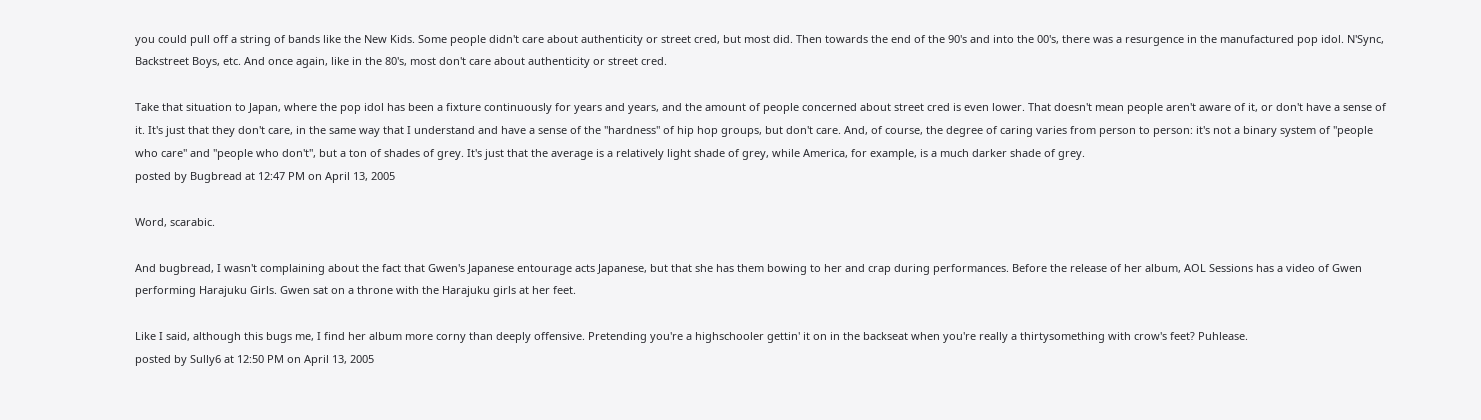you could pull off a string of bands like the New Kids. Some people didn't care about authenticity or street cred, but most did. Then towards the end of the 90's and into the 00's, there was a resurgence in the manufactured pop idol. N'Sync, Backstreet Boys, etc. And once again, like in the 80's, most don't care about authenticity or street cred.

Take that situation to Japan, where the pop idol has been a fixture continuously for years and years, and the amount of people concerned about street cred is even lower. That doesn't mean people aren't aware of it, or don't have a sense of it. It's just that they don't care, in the same way that I understand and have a sense of the "hardness" of hip hop groups, but don't care. And, of course, the degree of caring varies from person to person: it's not a binary system of "people who care" and "people who don't", but a ton of shades of grey. It's just that the average is a relatively light shade of grey, while America, for example, is a much darker shade of grey.
posted by Bugbread at 12:47 PM on April 13, 2005

Word, scarabic.

And bugbread, I wasn't complaining about the fact that Gwen's Japanese entourage acts Japanese, but that she has them bowing to her and crap during performances. Before the release of her album, AOL Sessions has a video of Gwen performing Harajuku Girls. Gwen sat on a throne with the Harajuku girls at her feet.

Like I said, although this bugs me, I find her album more corny than deeply offensive. Pretending you're a highschooler gettin' it on in the backseat when you're really a thirtysomething with crow's feet? Puhlease.
posted by Sully6 at 12:50 PM on April 13, 2005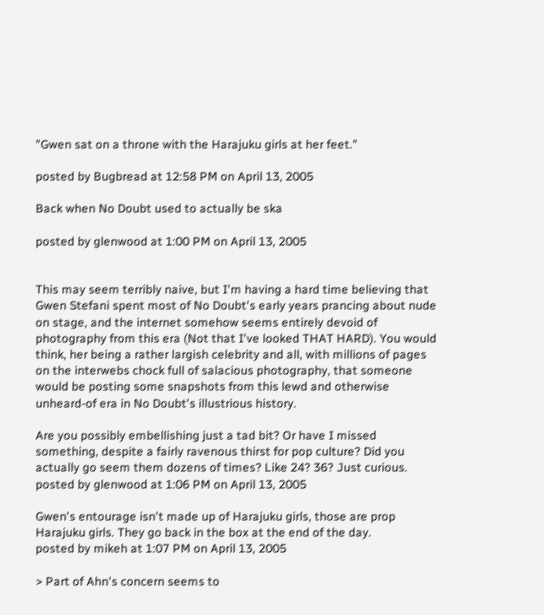"Gwen sat on a throne with the Harajuku girls at her feet."

posted by Bugbread at 12:58 PM on April 13, 2005

Back when No Doubt used to actually be ska

posted by glenwood at 1:00 PM on April 13, 2005


This may seem terribly naive, but I'm having a hard time believing that Gwen Stefani spent most of No Doubt's early years prancing about nude on stage, and the internet somehow seems entirely devoid of photography from this era (Not that I've looked THAT HARD). You would think, her being a rather largish celebrity and all, with millions of pages on the interwebs chock full of salacious photography, that someone would be posting some snapshots from this lewd and otherwise unheard-of era in No Doubt's illustrious history.

Are you possibly embellishing just a tad bit? Or have I missed something, despite a fairly ravenous thirst for pop culture? Did you actually go seem them dozens of times? Like 24? 36? Just curious.
posted by glenwood at 1:06 PM on April 13, 2005

Gwen's entourage isn't made up of Harajuku girls, those are prop Harajuku girls. They go back in the box at the end of the day.
posted by mikeh at 1:07 PM on April 13, 2005

> Part of Ahn's concern seems to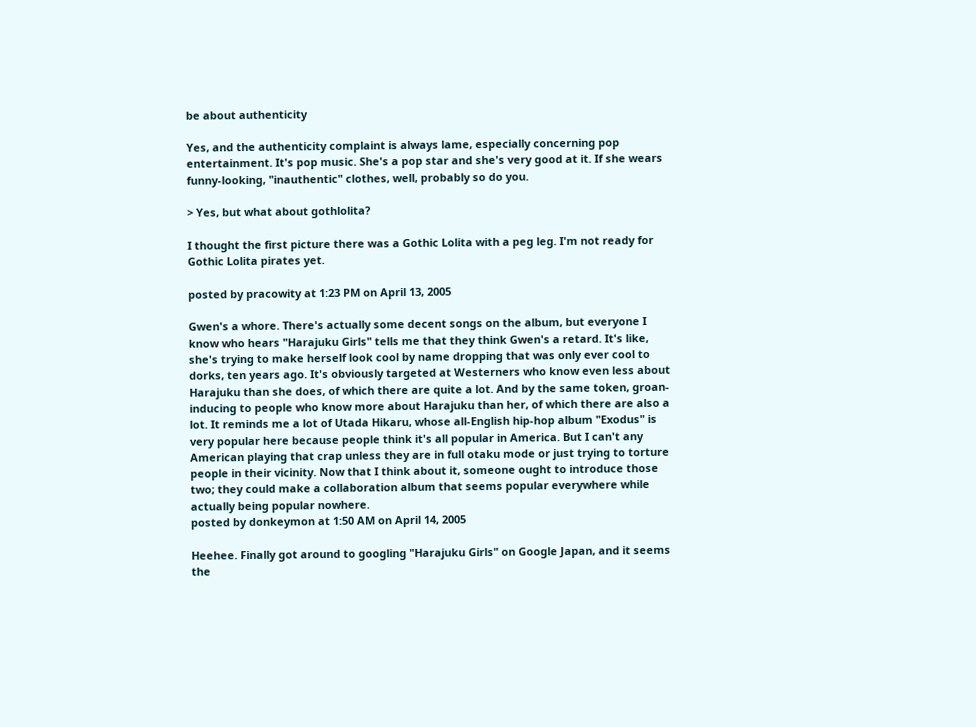be about authenticity

Yes, and the authenticity complaint is always lame, especially concerning pop entertainment. It's pop music. She's a pop star and she's very good at it. If she wears funny-looking, "inauthentic" clothes, well, probably so do you.

> Yes, but what about gothlolita?

I thought the first picture there was a Gothic Lolita with a peg leg. I'm not ready for Gothic Lolita pirates yet.

posted by pracowity at 1:23 PM on April 13, 2005

Gwen's a whore. There's actually some decent songs on the album, but everyone I know who hears "Harajuku Girls" tells me that they think Gwen's a retard. It's like, she's trying to make herself look cool by name dropping that was only ever cool to dorks, ten years ago. It's obviously targeted at Westerners who know even less about Harajuku than she does, of which there are quite a lot. And by the same token, groan-inducing to people who know more about Harajuku than her, of which there are also a lot. It reminds me a lot of Utada Hikaru, whose all-English hip-hop album "Exodus" is very popular here because people think it's all popular in America. But I can't any American playing that crap unless they are in full otaku mode or just trying to torture people in their vicinity. Now that I think about it, someone ought to introduce those two; they could make a collaboration album that seems popular everywhere while actually being popular nowhere.
posted by donkeymon at 1:50 AM on April 14, 2005

Heehee. Finally got around to googling "Harajuku Girls" on Google Japan, and it seems the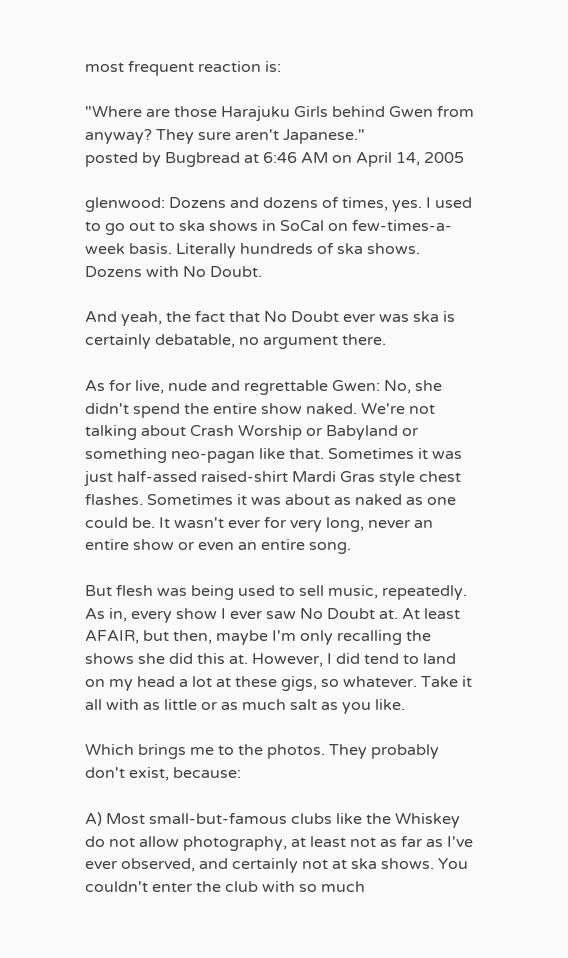most frequent reaction is:

"Where are those Harajuku Girls behind Gwen from anyway? They sure aren't Japanese."
posted by Bugbread at 6:46 AM on April 14, 2005

glenwood: Dozens and dozens of times, yes. I used to go out to ska shows in SoCal on few-times-a-week basis. Literally hundreds of ska shows. Dozens with No Doubt.

And yeah, the fact that No Doubt ever was ska is certainly debatable, no argument there.

As for live, nude and regrettable Gwen: No, she didn't spend the entire show naked. We're not talking about Crash Worship or Babyland or something neo-pagan like that. Sometimes it was just half-assed raised-shirt Mardi Gras style chest flashes. Sometimes it was about as naked as one could be. It wasn't ever for very long, never an entire show or even an entire song.

But flesh was being used to sell music, repeatedly. As in, every show I ever saw No Doubt at. At least AFAIR, but then, maybe I'm only recalling the shows she did this at. However, I did tend to land on my head a lot at these gigs, so whatever. Take it all with as little or as much salt as you like.

Which brings me to the photos. They probably don't exist, because:

A) Most small-but-famous clubs like the Whiskey do not allow photography, at least not as far as I've ever observed, and certainly not at ska shows. You couldn't enter the club with so much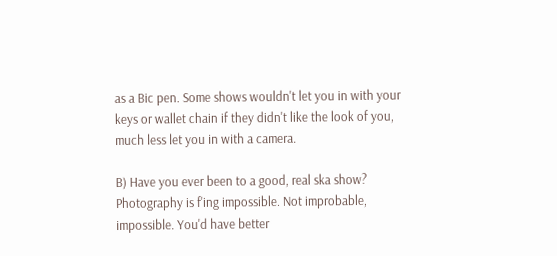as a Bic pen. Some shows wouldn't let you in with your keys or wallet chain if they didn't like the look of you, much less let you in with a camera.

B) Have you ever been to a good, real ska show? Photography is f'ing impossible. Not improbable, impossible. You'd have better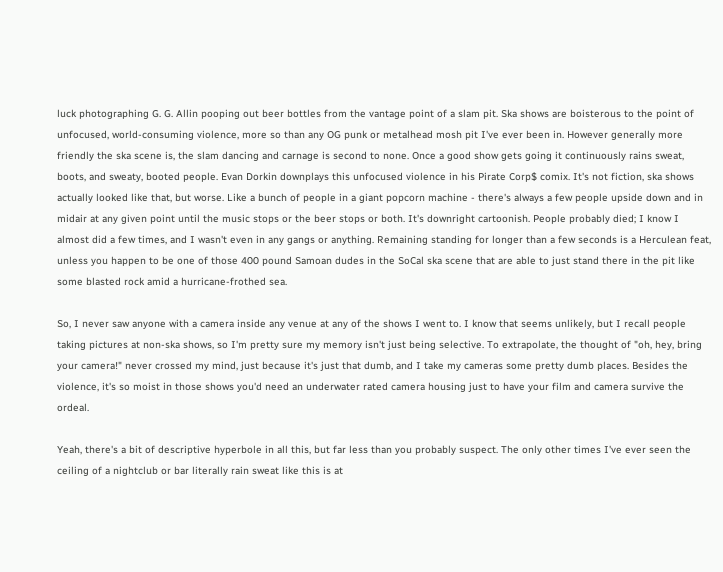luck photographing G. G. Allin pooping out beer bottles from the vantage point of a slam pit. Ska shows are boisterous to the point of unfocused, world-consuming violence, more so than any OG punk or metalhead mosh pit I've ever been in. However generally more friendly the ska scene is, the slam dancing and carnage is second to none. Once a good show gets going it continuously rains sweat, boots, and sweaty, booted people. Evan Dorkin downplays this unfocused violence in his Pirate Corp$ comix. It's not fiction, ska shows actually looked like that, but worse. Like a bunch of people in a giant popcorn machine - there's always a few people upside down and in midair at any given point until the music stops or the beer stops or both. It's downright cartoonish. People probably died; I know I almost did a few times, and I wasn't even in any gangs or anything. Remaining standing for longer than a few seconds is a Herculean feat, unless you happen to be one of those 400 pound Samoan dudes in the SoCal ska scene that are able to just stand there in the pit like some blasted rock amid a hurricane-frothed sea.

So, I never saw anyone with a camera inside any venue at any of the shows I went to. I know that seems unlikely, but I recall people taking pictures at non-ska shows, so I'm pretty sure my memory isn't just being selective. To extrapolate, the thought of "oh, hey, bring your camera!" never crossed my mind, just because it's just that dumb, and I take my cameras some pretty dumb places. Besides the violence, it's so moist in those shows you'd need an underwater rated camera housing just to have your film and camera survive the ordeal.

Yeah, there's a bit of descriptive hyperbole in all this, but far less than you probably suspect. The only other times I've ever seen the ceiling of a nightclub or bar literally rain sweat like this is at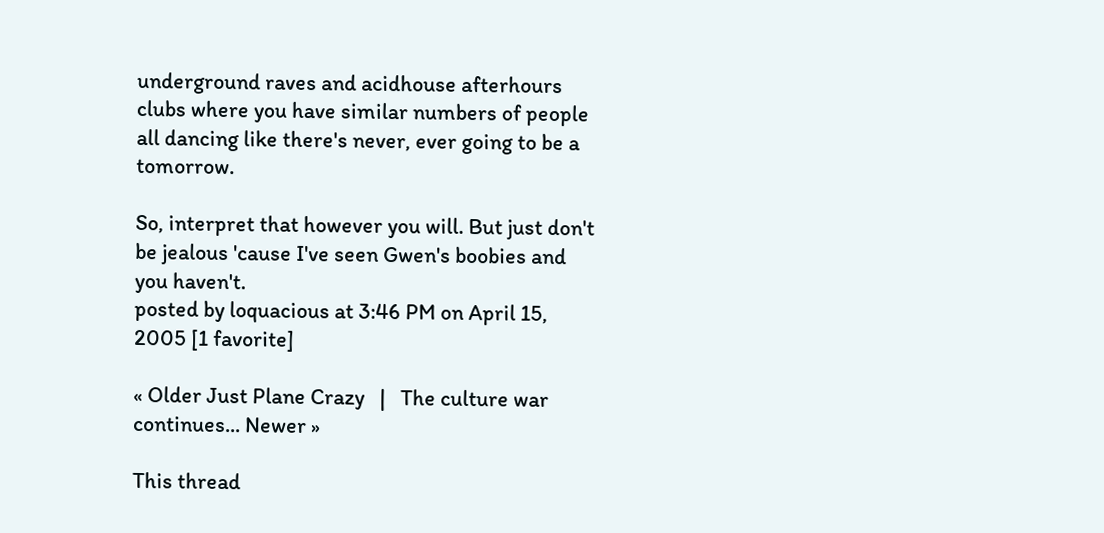underground raves and acidhouse afterhours clubs where you have similar numbers of people all dancing like there's never, ever going to be a tomorrow.

So, interpret that however you will. But just don't be jealous 'cause I've seen Gwen's boobies and you haven't.
posted by loquacious at 3:46 PM on April 15, 2005 [1 favorite]

« Older Just Plane Crazy   |   The culture war continues... Newer »

This thread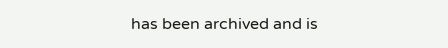has been archived and is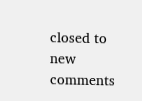closed to new comments